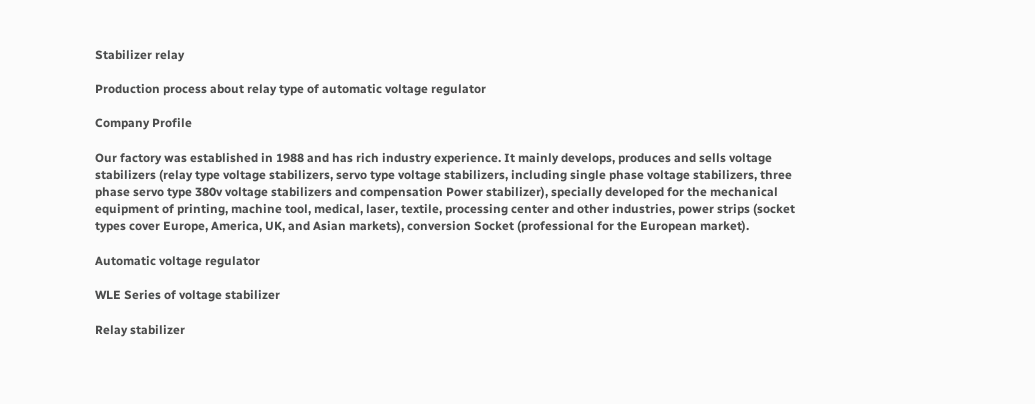Stabilizer relay

Production process about relay type of automatic voltage regulator

Company Profile

Our factory was established in 1988 and has rich industry experience. It mainly develops, produces and sells voltage stabilizers (relay type voltage stabilizers, servo type voltage stabilizers, including single phase voltage stabilizers, three phase servo type 380v voltage stabilizers and compensation Power stabilizer), specially developed for the mechanical equipment of printing, machine tool, medical, laser, textile, processing center and other industries, power strips (socket types cover Europe, America, UK, and Asian markets), conversion Socket (professional for the European market).

Automatic voltage regulator

WLE Series of voltage stabilizer

Relay stabilizer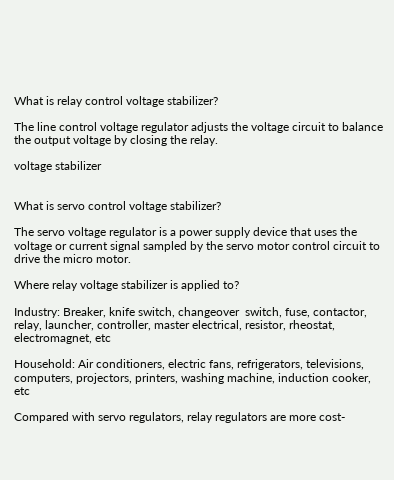What is relay control voltage stabilizer?

The line control voltage regulator adjusts the voltage circuit to balance the output voltage by closing the relay.

voltage stabilizer


What is servo control voltage stabilizer?

The servo voltage regulator is a power supply device that uses the voltage or current signal sampled by the servo motor control circuit to drive the micro motor.

Where relay voltage stabilizer is applied to?

Industry: Breaker, knife switch, changeover  switch, fuse, contactor, relay, launcher, controller, master electrical, resistor, rheostat, electromagnet, etc

Household: Air conditioners, electric fans, refrigerators, televisions, computers, projectors, printers, washing machine, induction cooker, etc

Compared with servo regulators, relay regulators are more cost-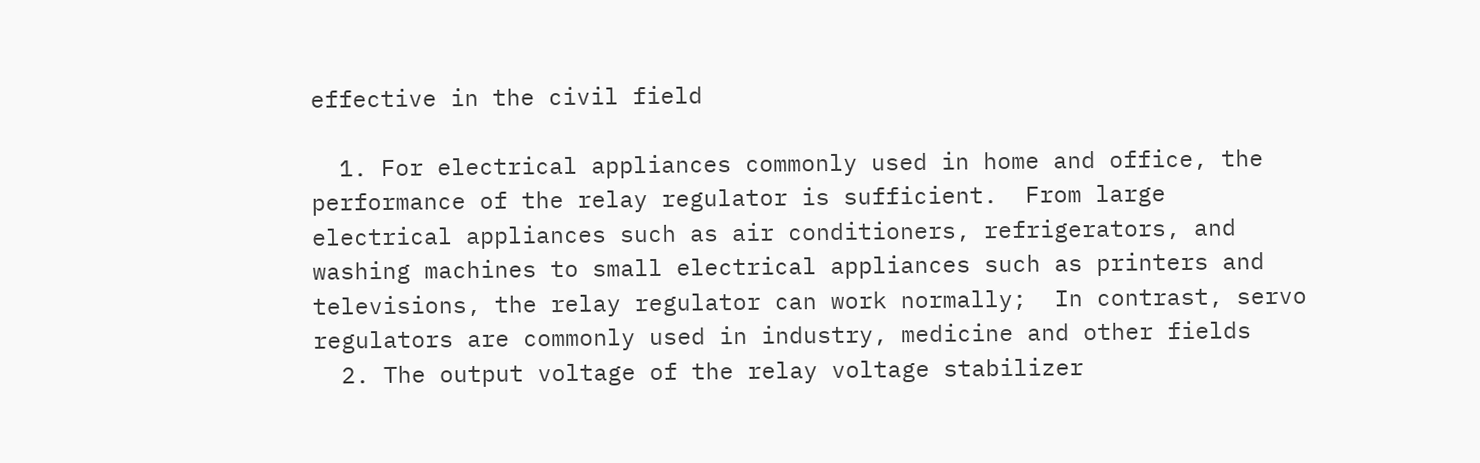effective in the civil field

  1. For electrical appliances commonly used in home and office, the performance of the relay regulator is sufficient.  From large electrical appliances such as air conditioners, refrigerators, and washing machines to small electrical appliances such as printers and televisions, the relay regulator can work normally;  In contrast, servo regulators are commonly used in industry, medicine and other fields
  2. The output voltage of the relay voltage stabilizer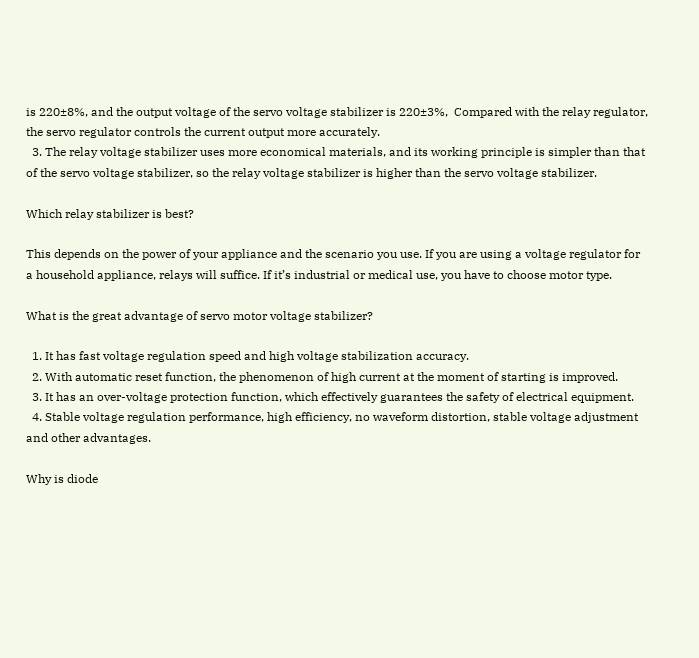is 220±8%, and the output voltage of the servo voltage stabilizer is 220±3%,  Compared with the relay regulator, the servo regulator controls the current output more accurately.
  3. The relay voltage stabilizer uses more economical materials, and its working principle is simpler than that of the servo voltage stabilizer, so the relay voltage stabilizer is higher than the servo voltage stabilizer.

Which relay stabilizer is best?

This depends on the power of your appliance and the scenario you use. If you are using a voltage regulator for a household appliance, relays will suffice. If it’s industrial or medical use, you have to choose motor type.

What is the great advantage of servo motor voltage stabilizer?

  1. It has fast voltage regulation speed and high voltage stabilization accuracy.
  2. With automatic reset function, the phenomenon of high current at the moment of starting is improved.
  3. It has an over-voltage protection function, which effectively guarantees the safety of electrical equipment.
  4. Stable voltage regulation performance, high efficiency, no waveform distortion, stable voltage adjustment and other advantages.

Why is diode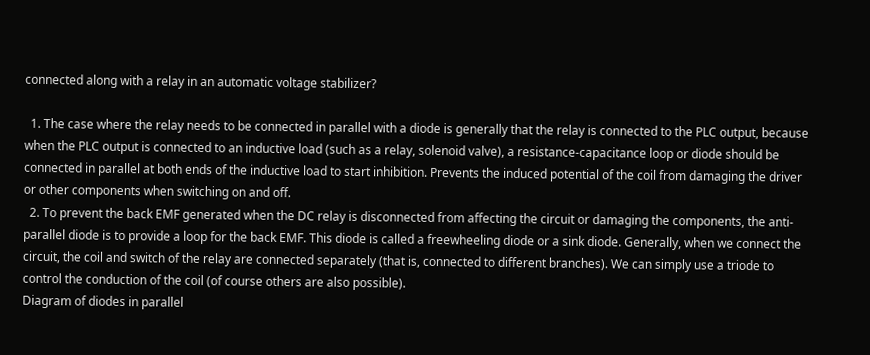connected along with a relay in an automatic voltage stabilizer?

  1. The case where the relay needs to be connected in parallel with a diode is generally that the relay is connected to the PLC output, because when the PLC output is connected to an inductive load (such as a relay, solenoid valve), a resistance-capacitance loop or diode should be connected in parallel at both ends of the inductive load to start inhibition. Prevents the induced potential of the coil from damaging the driver or other components when switching on and off.
  2. To prevent the back EMF generated when the DC relay is disconnected from affecting the circuit or damaging the components, the anti-parallel diode is to provide a loop for the back EMF. This diode is called a freewheeling diode or a sink diode. Generally, when we connect the circuit, the coil and switch of the relay are connected separately (that is, connected to different branches). We can simply use a triode to control the conduction of the coil (of course others are also possible).
Diagram of diodes in parallel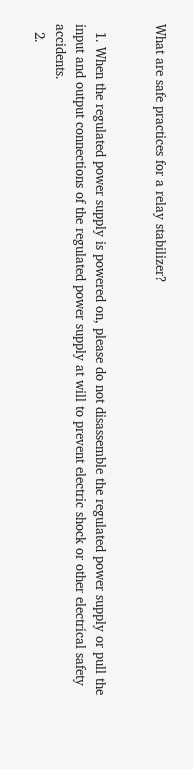What are safe practices for a relay stabilizer?


  1. When the regulated power supply is powered on, please do not disassemble the regulated power supply or pull the input and output connections of the regulated power supply at will to prevent electric shock or other electrical safety accidents.
  2.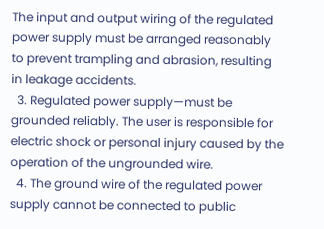The input and output wiring of the regulated power supply must be arranged reasonably to prevent trampling and abrasion, resulting in leakage accidents.
  3. Regulated power supply—must be grounded reliably. The user is responsible for electric shock or personal injury caused by the operation of the ungrounded wire.
  4. The ground wire of the regulated power supply cannot be connected to public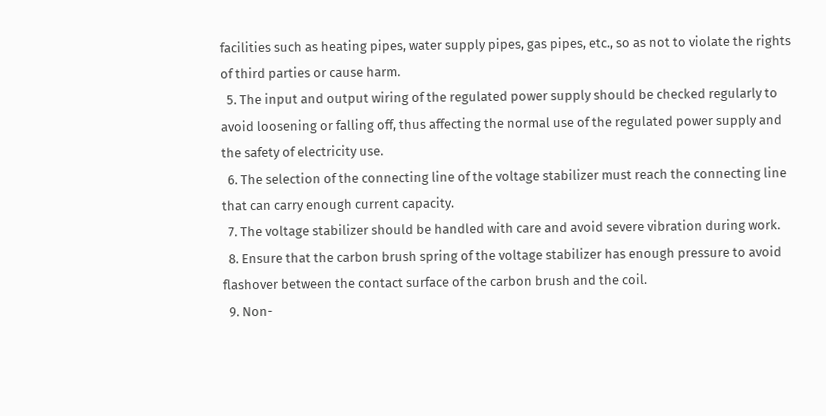facilities such as heating pipes, water supply pipes, gas pipes, etc., so as not to violate the rights of third parties or cause harm.
  5. The input and output wiring of the regulated power supply should be checked regularly to avoid loosening or falling off, thus affecting the normal use of the regulated power supply and the safety of electricity use.
  6. The selection of the connecting line of the voltage stabilizer must reach the connecting line that can carry enough current capacity.
  7. The voltage stabilizer should be handled with care and avoid severe vibration during work.
  8. Ensure that the carbon brush spring of the voltage stabilizer has enough pressure to avoid flashover between the contact surface of the carbon brush and the coil.
  9. Non-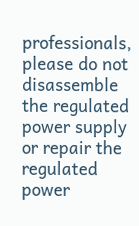professionals, please do not disassemble the regulated power supply or repair the regulated power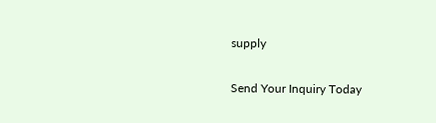supply

Send Your Inquiry Today